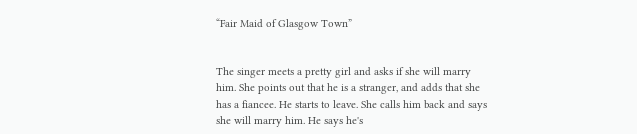“Fair Maid of Glasgow Town”


The singer meets a pretty girl and asks if she will marry him. She points out that he is a stranger, and adds that she has a fiancee. He starts to leave. She calls him back and says she will marry him. He says he's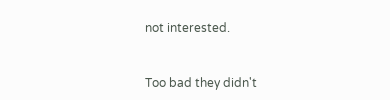not interested.


Too bad they didn't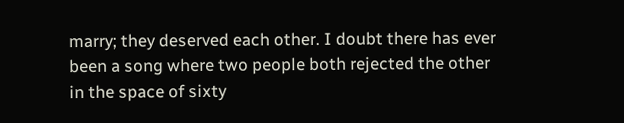marry; they deserved each other. I doubt there has ever been a song where two people both rejected the other in the space of sixty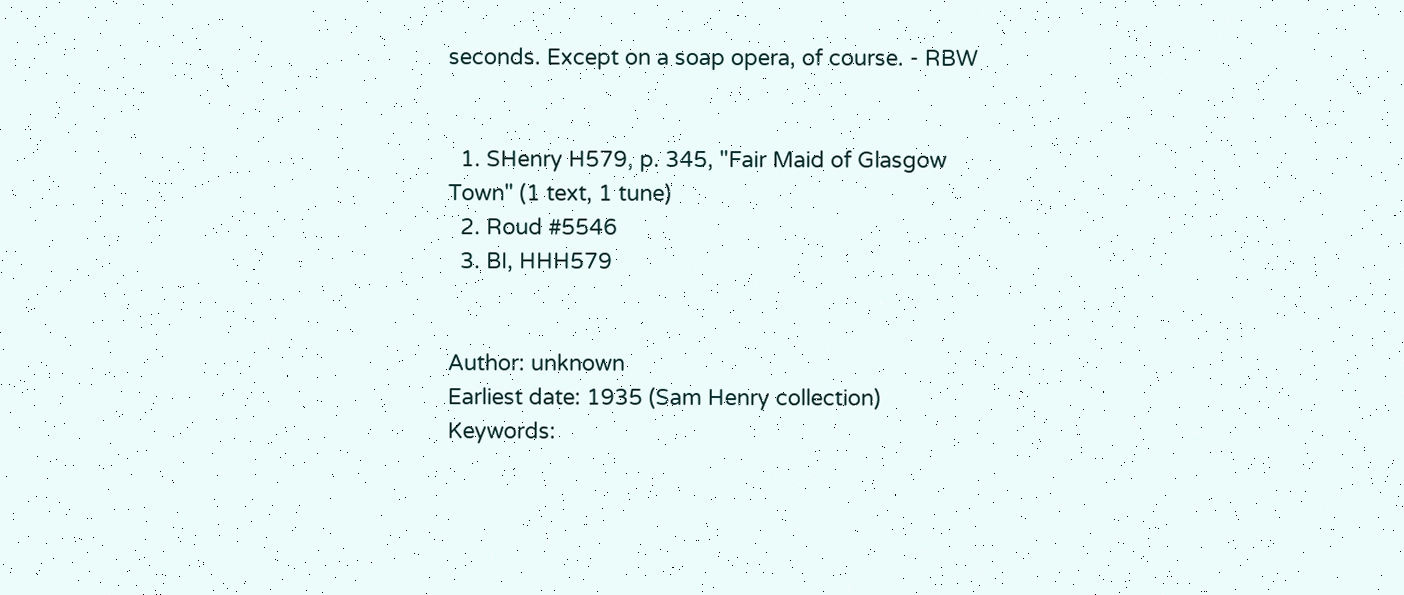seconds. Except on a soap opera, of course. - RBW


  1. SHenry H579, p. 345, "Fair Maid of Glasgow Town" (1 text, 1 tune)
  2. Roud #5546
  3. BI, HHH579


Author: unknown
Earliest date: 1935 (Sam Henry collection)
Keywords: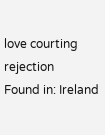love courting rejection
Found in: Ireland